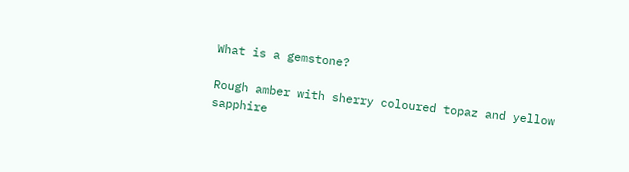What is a gemstone?

Rough amber with sherry coloured topaz and yellow sapphire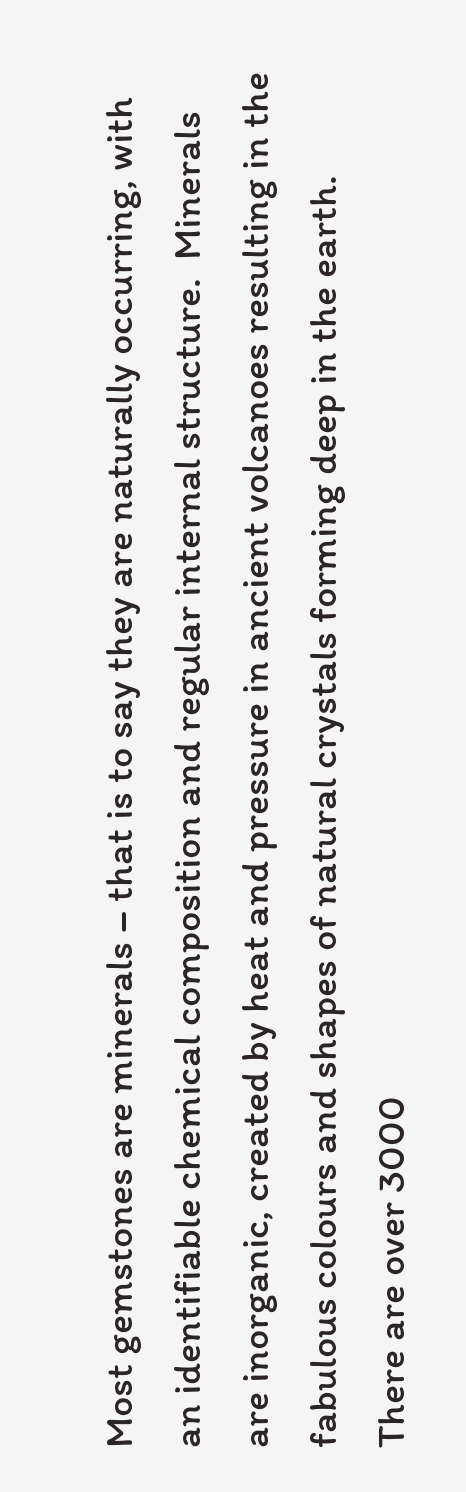Most gemstones are minerals – that is to say they are naturally occurring, with an identifiable chemical composition and regular internal structure.  Minerals are inorganic, created by heat and pressure in ancient volcanoes resulting in the fabulous colours and shapes of natural crystals forming deep in the earth.  There are over 3000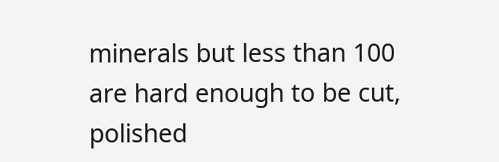minerals but less than 100 are hard enough to be cut, polished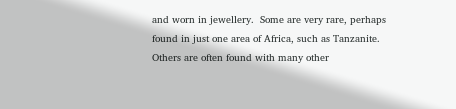and worn in jewellery.  Some are very rare, perhaps found in just one area of Africa, such as Tanzanite.  Others are often found with many other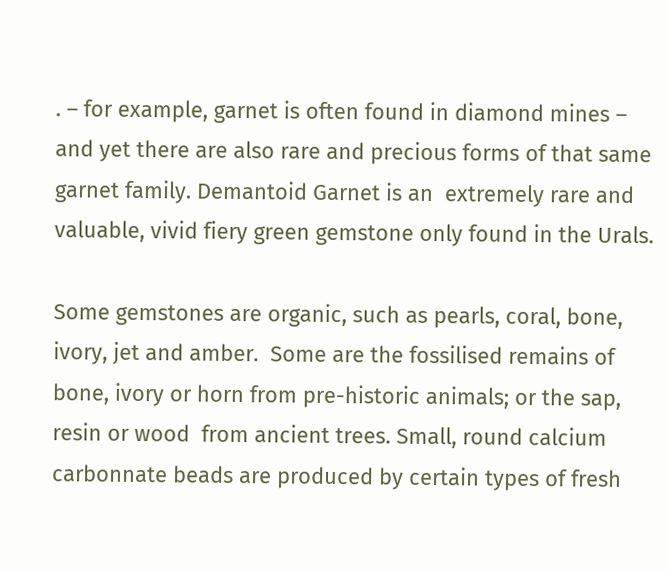. – for example, garnet is often found in diamond mines – and yet there are also rare and precious forms of that same garnet family. Demantoid Garnet is an  extremely rare and valuable, vivid fiery green gemstone only found in the Urals.

Some gemstones are organic, such as pearls, coral, bone, ivory, jet and amber.  Some are the fossilised remains of bone, ivory or horn from pre-historic animals; or the sap, resin or wood  from ancient trees. Small, round calcium carbonnate beads are produced by certain types of fresh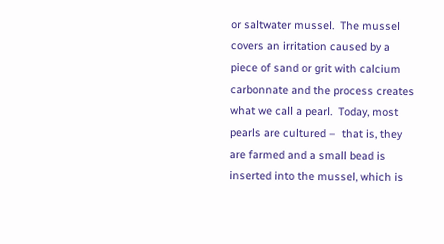or saltwater mussel.  The mussel covers an irritation caused by a piece of sand or grit with calcium carbonnate and the process creates what we call a pearl.  Today, most pearls are cultured –  that is, they are farmed and a small bead is inserted into the mussel, which is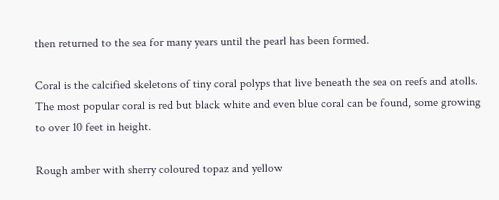then returned to the sea for many years until the pearl has been formed.

Coral is the calcified skeletons of tiny coral polyps that live beneath the sea on reefs and atolls.  The most popular coral is red but black white and even blue coral can be found, some growing to over 10 feet in height.

Rough amber with sherry coloured topaz and yellow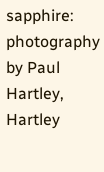sapphire:  photography by Paul Hartley, Hartley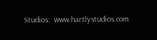Studios:  www.hartlystudios.com